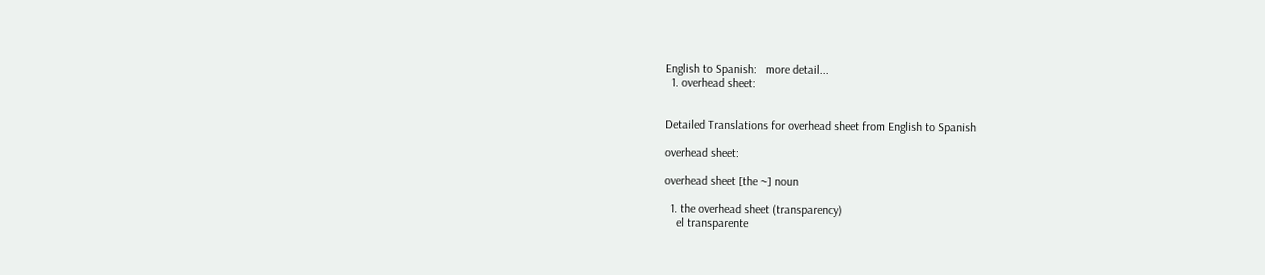English to Spanish:   more detail...
  1. overhead sheet:


Detailed Translations for overhead sheet from English to Spanish

overhead sheet:

overhead sheet [the ~] noun

  1. the overhead sheet (transparency)
    el transparente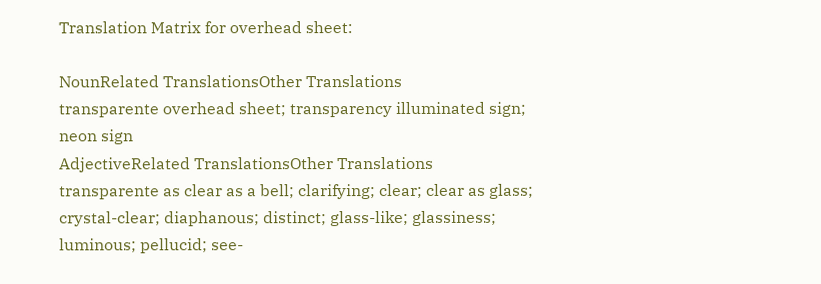Translation Matrix for overhead sheet:

NounRelated TranslationsOther Translations
transparente overhead sheet; transparency illuminated sign; neon sign
AdjectiveRelated TranslationsOther Translations
transparente as clear as a bell; clarifying; clear; clear as glass; crystal-clear; diaphanous; distinct; glass-like; glassiness; luminous; pellucid; see-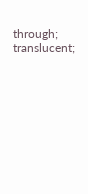through; translucent;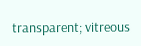transparent; vitreous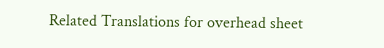Related Translations for overhead sheet